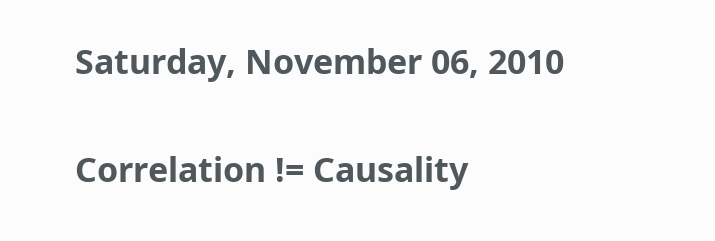Saturday, November 06, 2010

Correlation != Causality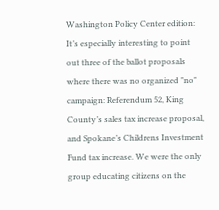Washington Policy Center edition:
It’s especially interesting to point out three of the ballot proposals where there was no organized "no" campaign: Referendum 52, King County’s sales tax increase proposal, and Spokane’s Childrens Investment Fund tax increase. We were the only group educating citizens on the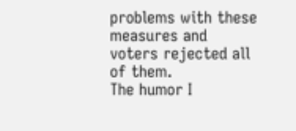problems with these measures and voters rejected all of them.
The humor I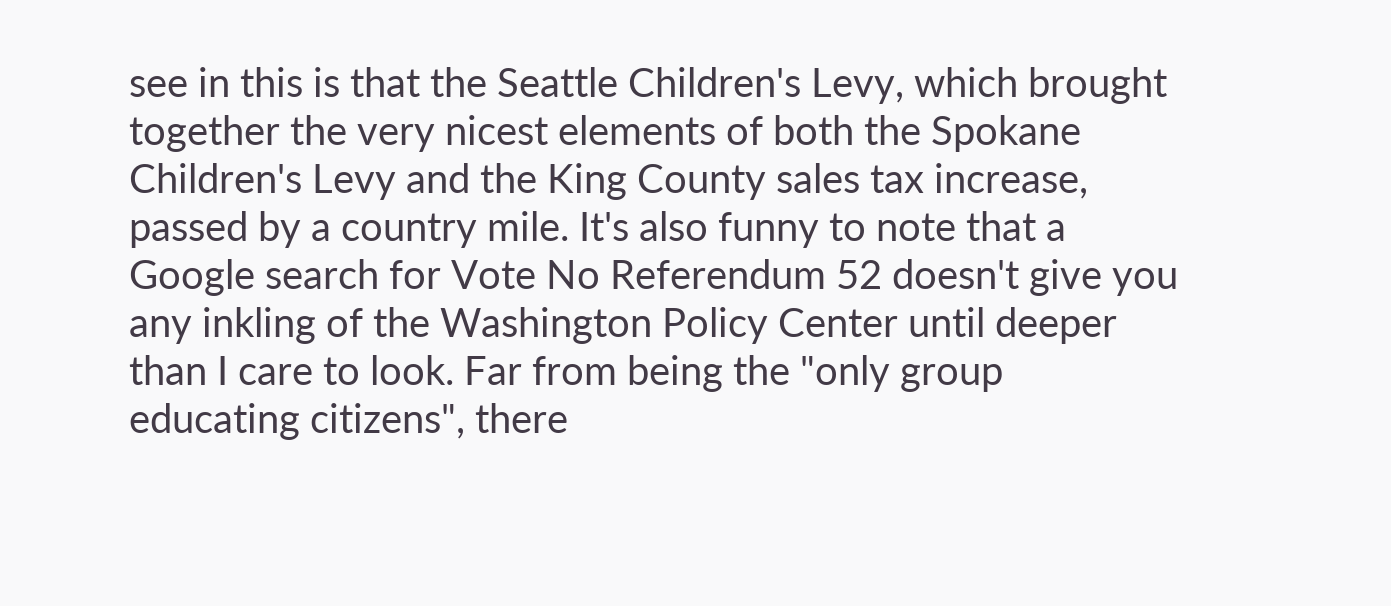see in this is that the Seattle Children's Levy, which brought together the very nicest elements of both the Spokane Children's Levy and the King County sales tax increase, passed by a country mile. It's also funny to note that a Google search for Vote No Referendum 52 doesn't give you any inkling of the Washington Policy Center until deeper than I care to look. Far from being the "only group educating citizens", there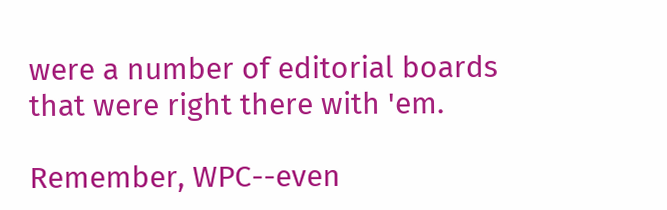were a number of editorial boards that were right there with 'em.

Remember, WPC--even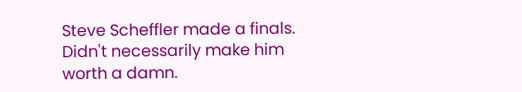Steve Scheffler made a finals. Didn't necessarily make him worth a damn.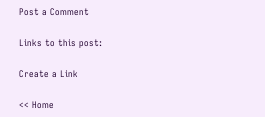Post a Comment

Links to this post:

Create a Link

<< Home